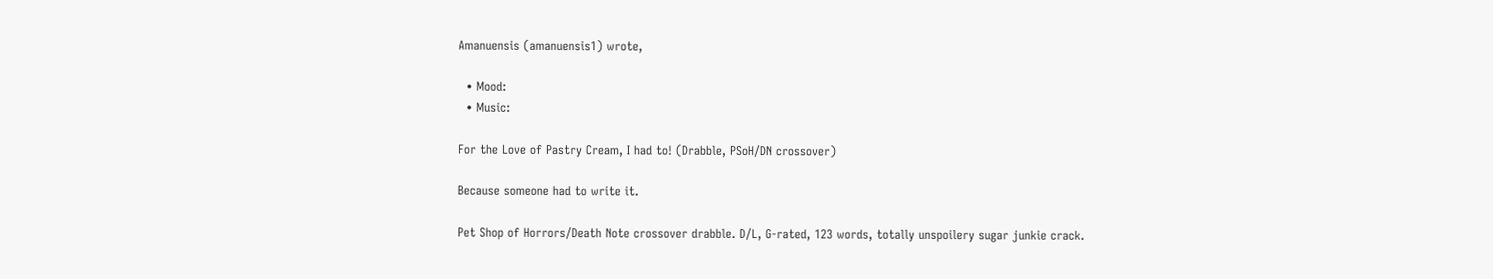Amanuensis (amanuensis1) wrote,

  • Mood:
  • Music:

For the Love of Pastry Cream, I had to! (Drabble, PSoH/DN crossover)

Because someone had to write it.

Pet Shop of Horrors/Death Note crossover drabble. D/L, G-rated, 123 words, totally unspoilery sugar junkie crack.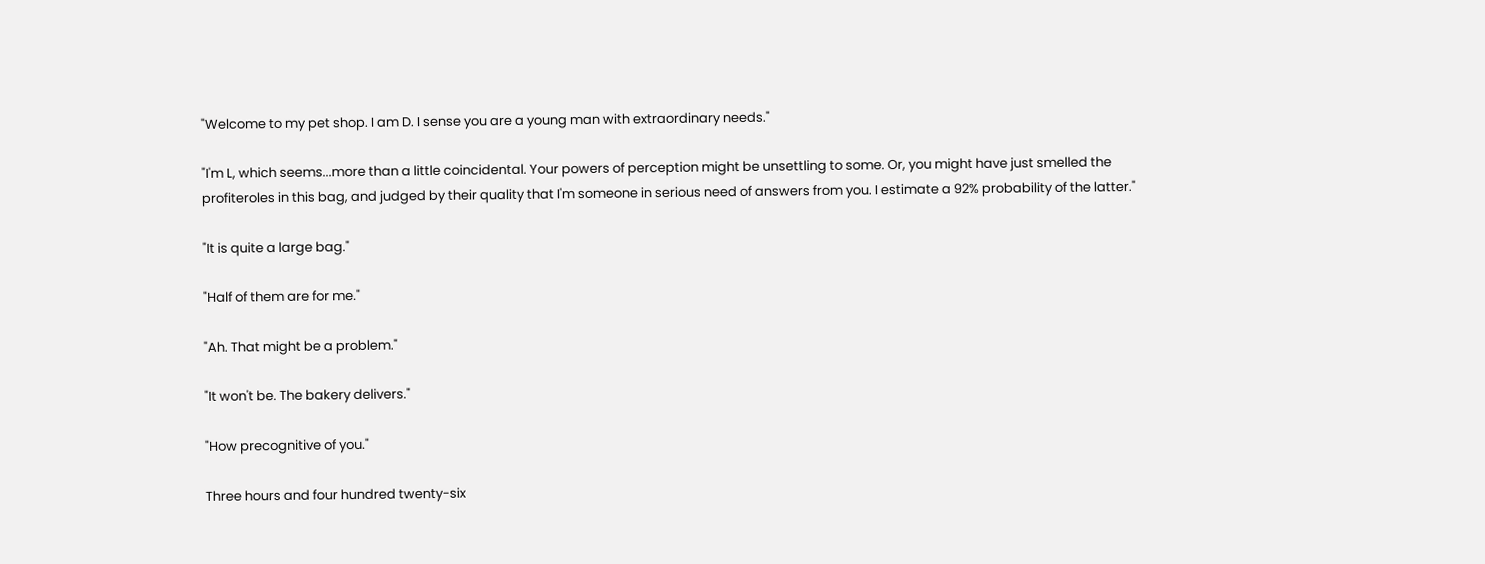"Welcome to my pet shop. I am D. I sense you are a young man with extraordinary needs."

"I'm L, which seems...more than a little coincidental. Your powers of perception might be unsettling to some. Or, you might have just smelled the profiteroles in this bag, and judged by their quality that I'm someone in serious need of answers from you. I estimate a 92% probability of the latter."

"It is quite a large bag."

"Half of them are for me."

"Ah. That might be a problem."

"It won't be. The bakery delivers."

"How precognitive of you."

Three hours and four hundred twenty-six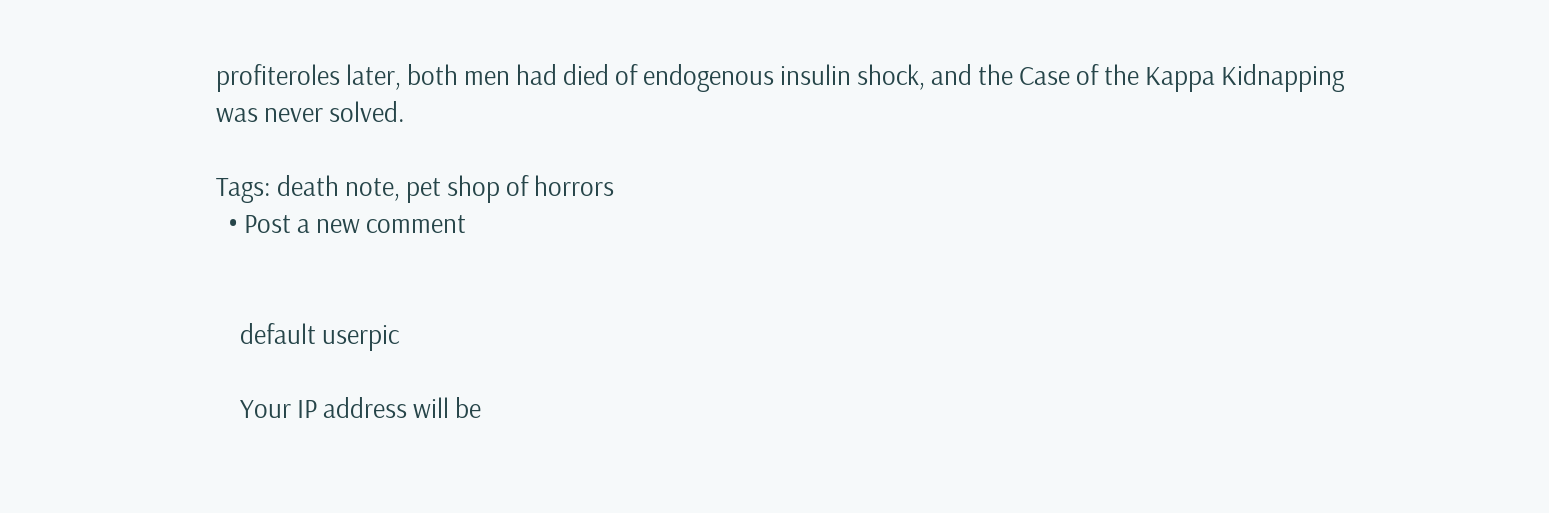profiteroles later, both men had died of endogenous insulin shock, and the Case of the Kappa Kidnapping was never solved.

Tags: death note, pet shop of horrors
  • Post a new comment


    default userpic

    Your IP address will be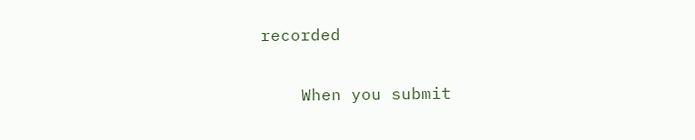recorded

    When you submit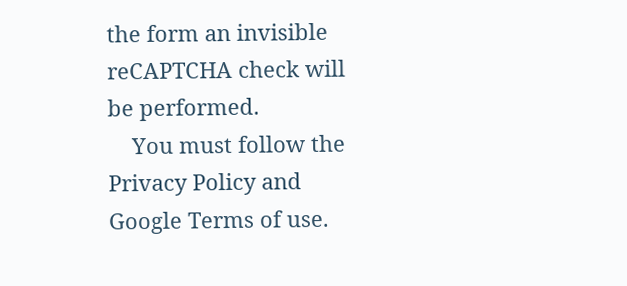the form an invisible reCAPTCHA check will be performed.
    You must follow the Privacy Policy and Google Terms of use.